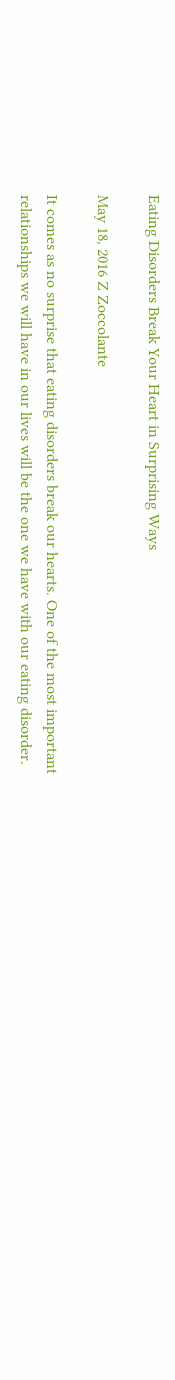Eating Disorders Break Your Heart in Surprising Ways

May 18, 2016 Z Zoccolante

It comes as no surprise that eating disorders break our hearts. One of the most important relationships we will have in our lives will be the one we have with our eating disorder.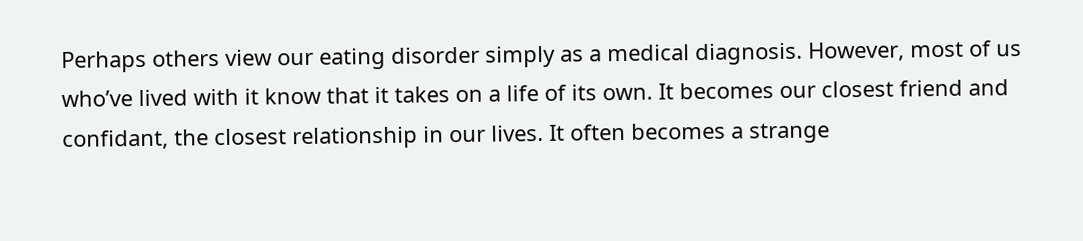Perhaps others view our eating disorder simply as a medical diagnosis. However, most of us who’ve lived with it know that it takes on a life of its own. It becomes our closest friend and confidant, the closest relationship in our lives. It often becomes a strange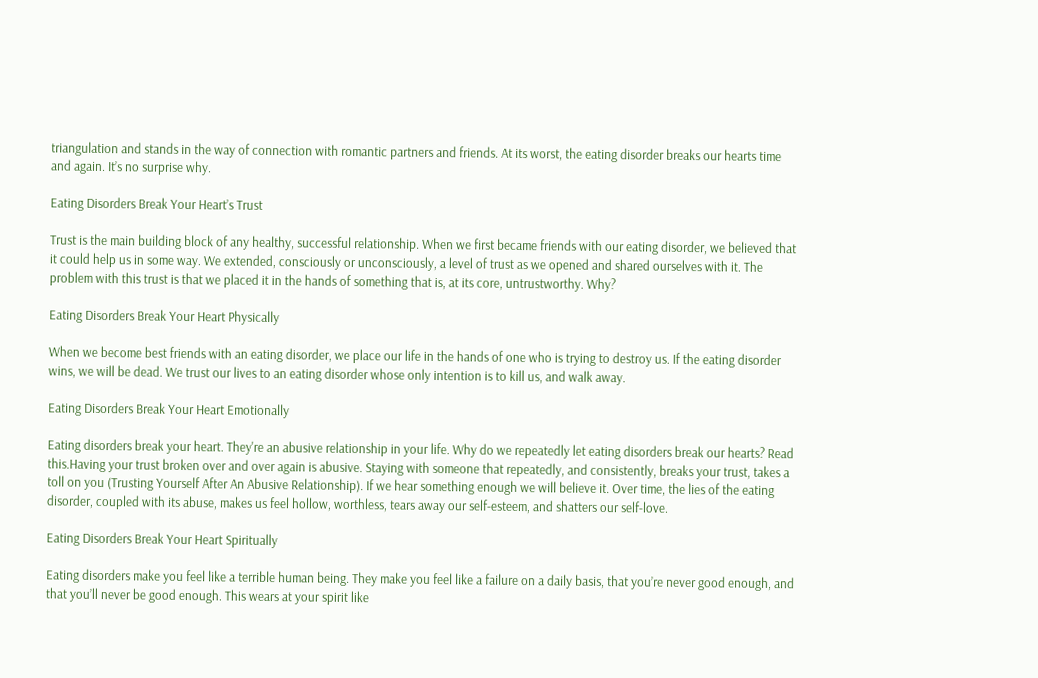triangulation and stands in the way of connection with romantic partners and friends. At its worst, the eating disorder breaks our hearts time and again. It’s no surprise why.

Eating Disorders Break Your Heart’s Trust

Trust is the main building block of any healthy, successful relationship. When we first became friends with our eating disorder, we believed that it could help us in some way. We extended, consciously or unconsciously, a level of trust as we opened and shared ourselves with it. The problem with this trust is that we placed it in the hands of something that is, at its core, untrustworthy. Why?

Eating Disorders Break Your Heart Physically

When we become best friends with an eating disorder, we place our life in the hands of one who is trying to destroy us. If the eating disorder wins, we will be dead. We trust our lives to an eating disorder whose only intention is to kill us, and walk away.

Eating Disorders Break Your Heart Emotionally

Eating disorders break your heart. They're an abusive relationship in your life. Why do we repeatedly let eating disorders break our hearts? Read this.Having your trust broken over and over again is abusive. Staying with someone that repeatedly, and consistently, breaks your trust, takes a toll on you (Trusting Yourself After An Abusive Relationship). If we hear something enough we will believe it. Over time, the lies of the eating disorder, coupled with its abuse, makes us feel hollow, worthless, tears away our self-esteem, and shatters our self-love.

Eating Disorders Break Your Heart Spiritually

Eating disorders make you feel like a terrible human being. They make you feel like a failure on a daily basis, that you’re never good enough, and that you’ll never be good enough. This wears at your spirit like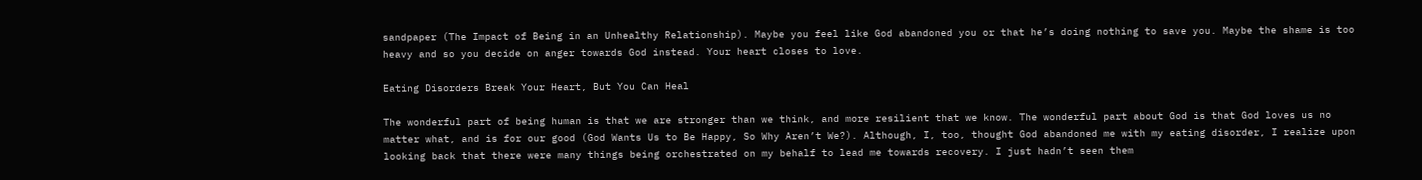sandpaper (The Impact of Being in an Unhealthy Relationship). Maybe you feel like God abandoned you or that he’s doing nothing to save you. Maybe the shame is too heavy and so you decide on anger towards God instead. Your heart closes to love.

Eating Disorders Break Your Heart, But You Can Heal

The wonderful part of being human is that we are stronger than we think, and more resilient that we know. The wonderful part about God is that God loves us no matter what, and is for our good (God Wants Us to Be Happy, So Why Aren’t We?). Although, I, too, thought God abandoned me with my eating disorder, I realize upon looking back that there were many things being orchestrated on my behalf to lead me towards recovery. I just hadn’t seen them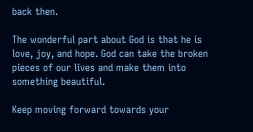back then.

The wonderful part about God is that he is love, joy, and hope. God can take the broken pieces of our lives and make them into something beautiful.

Keep moving forward towards your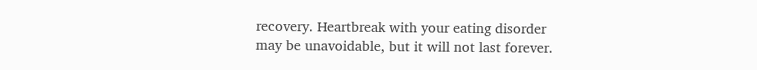recovery. Heartbreak with your eating disorder may be unavoidable, but it will not last forever.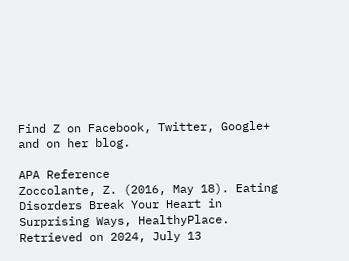Find Z on Facebook, Twitter, Google+ and on her blog.

APA Reference
Zoccolante, Z. (2016, May 18). Eating Disorders Break Your Heart in Surprising Ways, HealthyPlace. Retrieved on 2024, July 13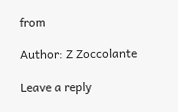from

Author: Z Zoccolante

Leave a reply